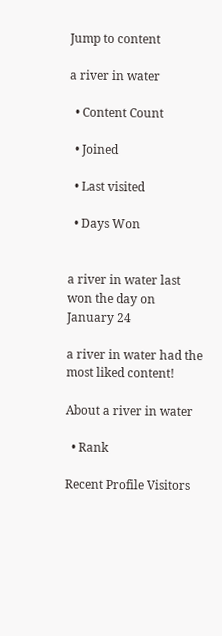Jump to content

a river in water

  • Content Count

  • Joined

  • Last visited

  • Days Won


a river in water last won the day on January 24

a river in water had the most liked content!

About a river in water

  • Rank

Recent Profile Visitors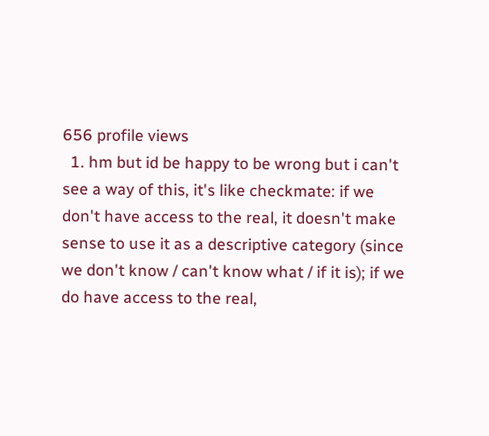656 profile views
  1. hm but id be happy to be wrong but i can't see a way of this, it's like checkmate: if we don't have access to the real, it doesn't make sense to use it as a descriptive category (since we don't know / can't know what / if it is); if we do have access to the real,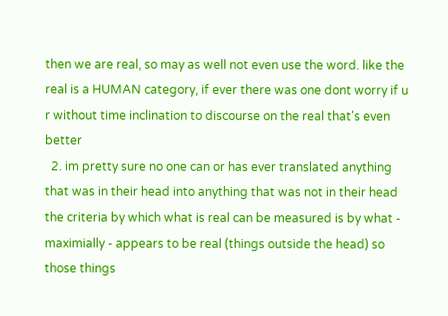then we are real, so may as well not even use the word. like the real is a HUMAN category, if ever there was one dont worry if u r without time inclination to discourse on the real that's even better
  2. im pretty sure no one can or has ever translated anything that was in their head into anything that was not in their head the criteria by which what is real can be measured is by what - maximially - appears to be real (things outside the head) so those things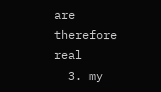are therefore real
  3. my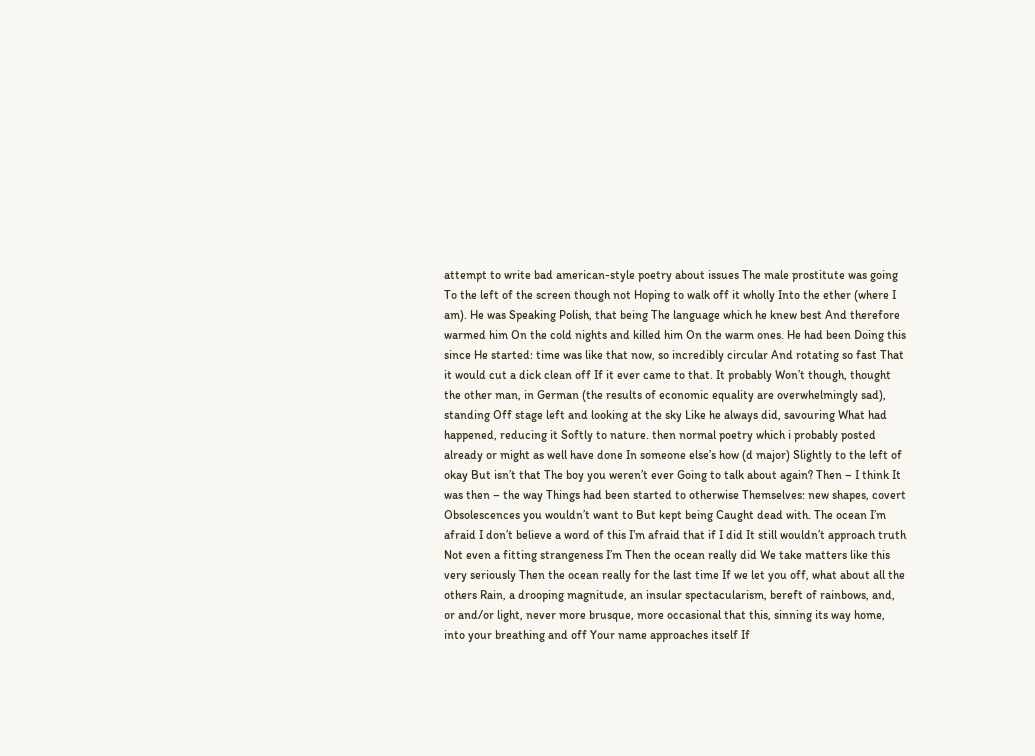attempt to write bad american-style poetry about issues The male prostitute was going To the left of the screen though not Hoping to walk off it wholly Into the ether (where I am). He was Speaking Polish, that being The language which he knew best And therefore warmed him On the cold nights and killed him On the warm ones. He had been Doing this since He started: time was like that now, so incredibly circular And rotating so fast That it would cut a dick clean off If it ever came to that. It probably Won’t though, thought the other man, in German (the results of economic equality are overwhelmingly sad), standing Off stage left and looking at the sky Like he always did, savouring What had happened, reducing it Softly to nature. then normal poetry which i probably posted already or might as well have done In someone else’s how (d major) Slightly to the left of okay But isn’t that The boy you weren’t ever Going to talk about again? Then – I think It was then – the way Things had been started to otherwise Themselves: new shapes, covert Obsolescences you wouldn’t want to But kept being Caught dead with. The ocean I’m afraid I don’t believe a word of this I’m afraid that if I did It still wouldn’t approach truth Not even a fitting strangeness I’m Then the ocean really did We take matters like this very seriously Then the ocean really for the last time If we let you off, what about all the others Rain, a drooping magnitude, an insular spectacularism, bereft of rainbows, and, or and/or light, never more brusque, more occasional that this, sinning its way home, into your breathing and off Your name approaches itself If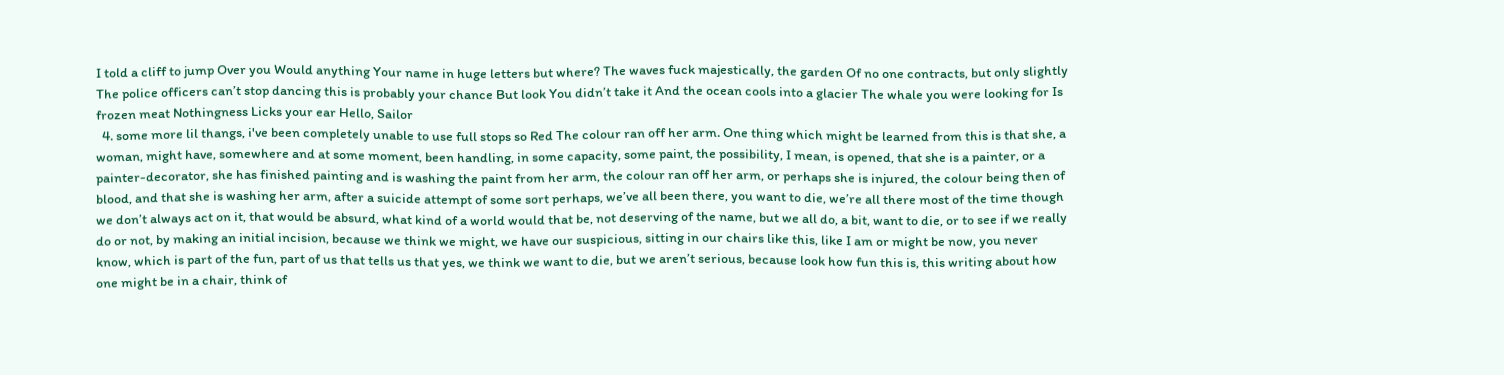I told a cliff to jump Over you Would anything Your name in huge letters but where? The waves fuck majestically, the garden Of no one contracts, but only slightly The police officers can’t stop dancing this is probably your chance But look You didn’t take it And the ocean cools into a glacier The whale you were looking for Is frozen meat Nothingness Licks your ear Hello, Sailor
  4. some more lil thangs, i've been completely unable to use full stops so Red The colour ran off her arm. One thing which might be learned from this is that she, a woman, might have, somewhere and at some moment, been handling, in some capacity, some paint, the possibility, I mean, is opened, that she is a painter, or a painter-decorator, she has finished painting and is washing the paint from her arm, the colour ran off her arm, or perhaps she is injured, the colour being then of blood, and that she is washing her arm, after a suicide attempt of some sort perhaps, we’ve all been there, you want to die, we’re all there most of the time though we don’t always act on it, that would be absurd, what kind of a world would that be, not deserving of the name, but we all do, a bit, want to die, or to see if we really do or not, by making an initial incision, because we think we might, we have our suspicious, sitting in our chairs like this, like I am or might be now, you never know, which is part of the fun, part of us that tells us that yes, we think we want to die, but we aren’t serious, because look how fun this is, this writing about how one might be in a chair, think of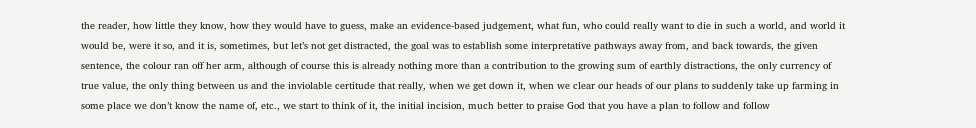the reader, how little they know, how they would have to guess, make an evidence-based judgement, what fun, who could really want to die in such a world, and world it would be, were it so, and it is, sometimes, but let’s not get distracted, the goal was to establish some interpretative pathways away from, and back towards, the given sentence, the colour ran off her arm, although of course this is already nothing more than a contribution to the growing sum of earthly distractions, the only currency of true value, the only thing between us and the inviolable certitude that really, when we get down it, when we clear our heads of our plans to suddenly take up farming in some place we don’t know the name of, etc., we start to think of it, the initial incision, much better to praise God that you have a plan to follow and follow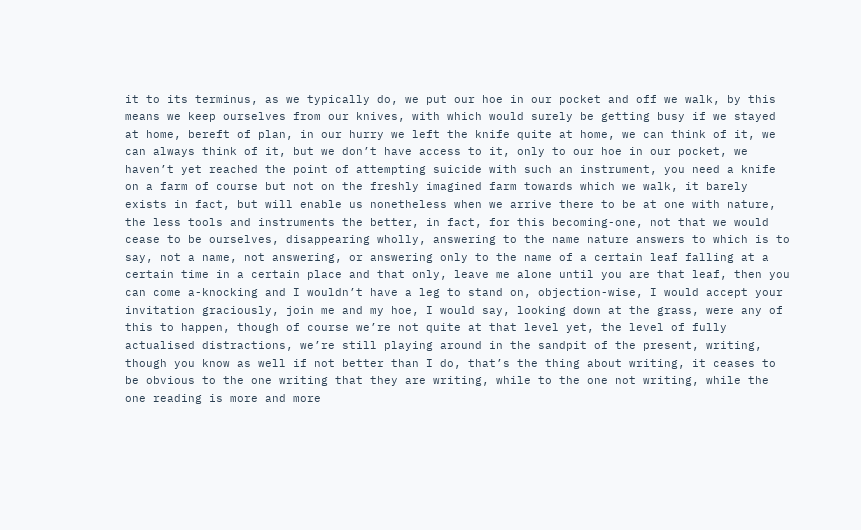it to its terminus, as we typically do, we put our hoe in our pocket and off we walk, by this means we keep ourselves from our knives, with which would surely be getting busy if we stayed at home, bereft of plan, in our hurry we left the knife quite at home, we can think of it, we can always think of it, but we don’t have access to it, only to our hoe in our pocket, we haven’t yet reached the point of attempting suicide with such an instrument, you need a knife on a farm of course but not on the freshly imagined farm towards which we walk, it barely exists in fact, but will enable us nonetheless when we arrive there to be at one with nature, the less tools and instruments the better, in fact, for this becoming-one, not that we would cease to be ourselves, disappearing wholly, answering to the name nature answers to which is to say, not a name, not answering, or answering only to the name of a certain leaf falling at a certain time in a certain place and that only, leave me alone until you are that leaf, then you can come a-knocking and I wouldn’t have a leg to stand on, objection-wise, I would accept your invitation graciously, join me and my hoe, I would say, looking down at the grass, were any of this to happen, though of course we’re not quite at that level yet, the level of fully actualised distractions, we’re still playing around in the sandpit of the present, writing, though you know as well if not better than I do, that’s the thing about writing, it ceases to be obvious to the one writing that they are writing, while to the one not writing, while the one reading is more and more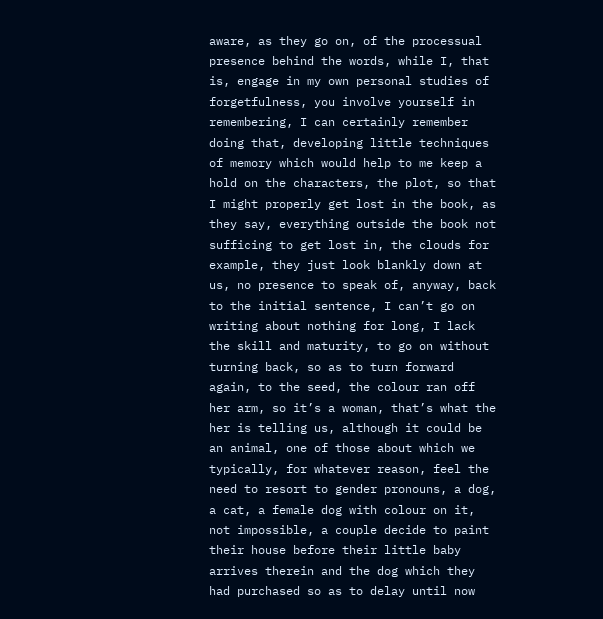aware, as they go on, of the processual presence behind the words, while I, that is, engage in my own personal studies of forgetfulness, you involve yourself in remembering, I can certainly remember doing that, developing little techniques of memory which would help to me keep a hold on the characters, the plot, so that I might properly get lost in the book, as they say, everything outside the book not sufficing to get lost in, the clouds for example, they just look blankly down at us, no presence to speak of, anyway, back to the initial sentence, I can’t go on writing about nothing for long, I lack the skill and maturity, to go on without turning back, so as to turn forward again, to the seed, the colour ran off her arm, so it’s a woman, that’s what the her is telling us, although it could be an animal, one of those about which we typically, for whatever reason, feel the need to resort to gender pronouns, a dog, a cat, a female dog with colour on it, not impossible, a couple decide to paint their house before their little baby arrives therein and the dog which they had purchased so as to delay until now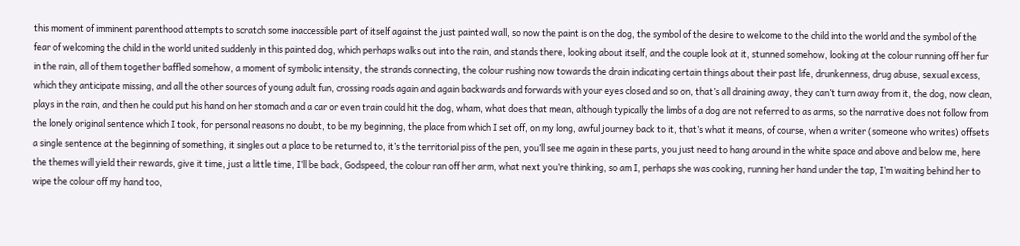this moment of imminent parenthood attempts to scratch some inaccessible part of itself against the just painted wall, so now the paint is on the dog, the symbol of the desire to welcome to the child into the world and the symbol of the fear of welcoming the child in the world united suddenly in this painted dog, which perhaps walks out into the rain, and stands there, looking about itself, and the couple look at it, stunned somehow, looking at the colour running off her fur in the rain, all of them together baffled somehow, a moment of symbolic intensity, the strands connecting, the colour rushing now towards the drain indicating certain things about their past life, drunkenness, drug abuse, sexual excess, which they anticipate missing, and all the other sources of young adult fun, crossing roads again and again backwards and forwards with your eyes closed and so on, that’s all draining away, they can’t turn away from it, the dog, now clean, plays in the rain, and then he could put his hand on her stomach and a car or even train could hit the dog, wham, what does that mean, although typically the limbs of a dog are not referred to as arms, so the narrative does not follow from the lonely original sentence which I took, for personal reasons no doubt, to be my beginning, the place from which I set off, on my long, awful journey back to it, that’s what it means, of course, when a writer (someone who writes) offsets a single sentence at the beginning of something, it singles out a place to be returned to, it’s the territorial piss of the pen, you’ll see me again in these parts, you just need to hang around in the white space and above and below me, here the themes will yield their rewards, give it time, just a little time, I’ll be back, Godspeed, the colour ran off her arm, what next you’re thinking, so am I, perhaps she was cooking, running her hand under the tap, I’m waiting behind her to wipe the colour off my hand too,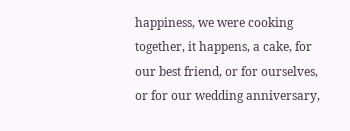happiness, we were cooking together, it happens, a cake, for our best friend, or for ourselves, or for our wedding anniversary,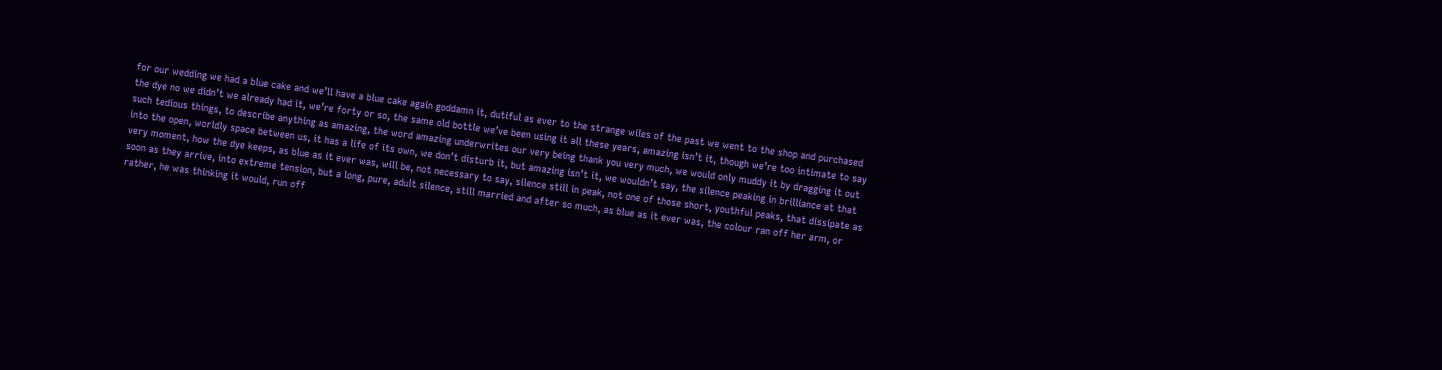for our wedding we had a blue cake and we’ll have a blue cake again goddamn it, dutiful as ever to the strange wiles of the past we went to the shop and purchased the dye no we didn’t we already had it, we’re forty or so, the same old bottle we’ve been using it all these years, amazing isn’t it, though we’re too intimate to say such tedious things, to describe anything as amazing, the word amazing underwrites our very being thank you very much, we would only muddy it by dragging it out into the open, worldly space between us, it has a life of its own, we don’t disturb it, but amazing isn’t it, we wouldn’t say, the silence peaking in brilliance at that very moment, how the dye keeps, as blue as it ever was, will be, not necessary to say, silence still in peak, not one of those short, youthful peaks, that dissipate as soon as they arrive, into extreme tension, but a long, pure, adult silence, still married and after so much, as blue as it ever was, the colour ran off her arm, or rather, he was thinking it would, run off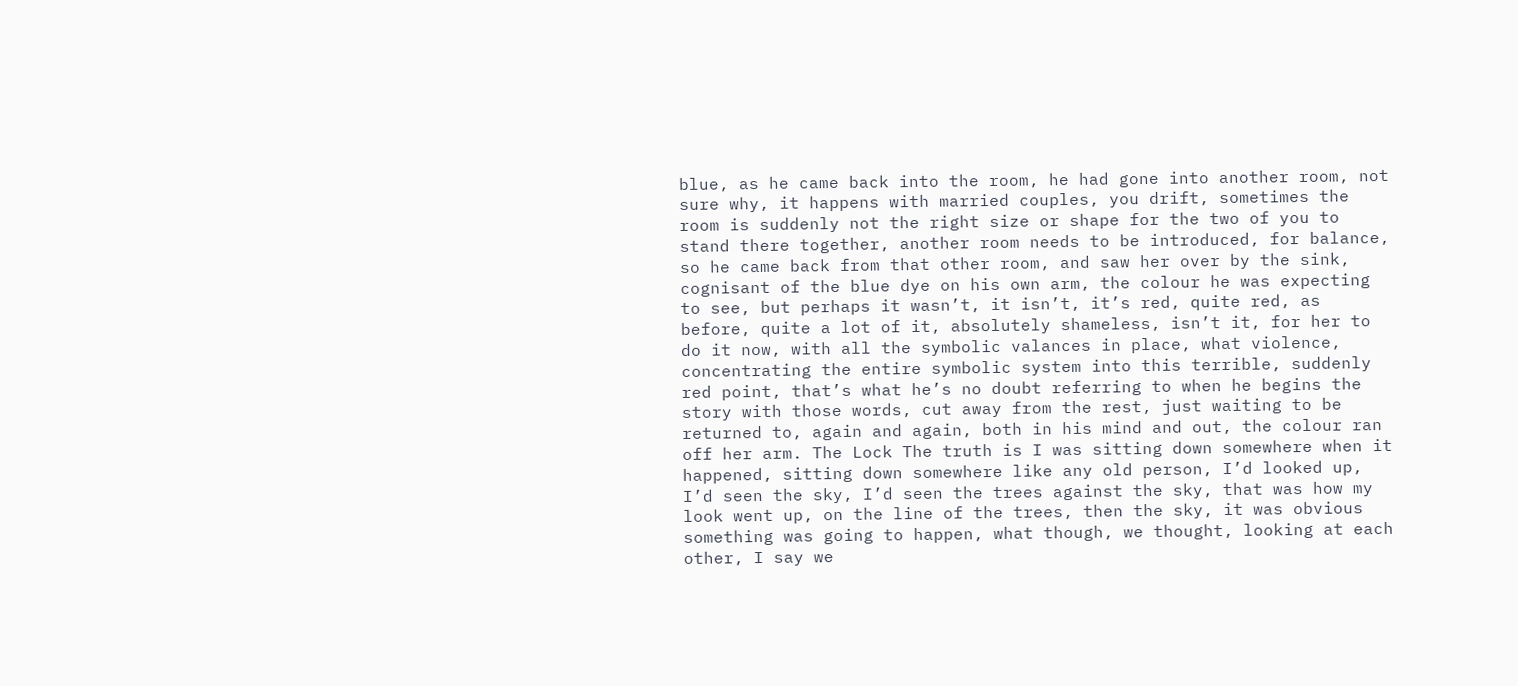blue, as he came back into the room, he had gone into another room, not sure why, it happens with married couples, you drift, sometimes the room is suddenly not the right size or shape for the two of you to stand there together, another room needs to be introduced, for balance, so he came back from that other room, and saw her over by the sink, cognisant of the blue dye on his own arm, the colour he was expecting to see, but perhaps it wasn’t, it isn’t, it’s red, quite red, as before, quite a lot of it, absolutely shameless, isn’t it, for her to do it now, with all the symbolic valances in place, what violence, concentrating the entire symbolic system into this terrible, suddenly red point, that’s what he’s no doubt referring to when he begins the story with those words, cut away from the rest, just waiting to be returned to, again and again, both in his mind and out, the colour ran off her arm. The Lock The truth is I was sitting down somewhere when it happened, sitting down somewhere like any old person, I’d looked up, I’d seen the sky, I’d seen the trees against the sky, that was how my look went up, on the line of the trees, then the sky, it was obvious something was going to happen, what though, we thought, looking at each other, I say we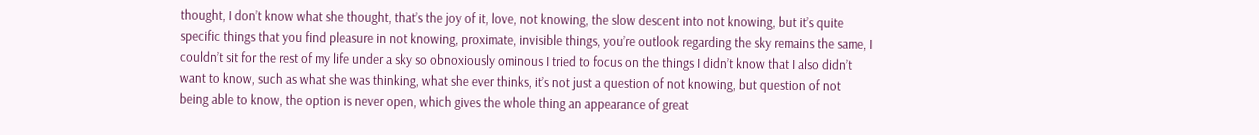thought, I don’t know what she thought, that’s the joy of it, love, not knowing, the slow descent into not knowing, but it’s quite specific things that you find pleasure in not knowing, proximate, invisible things, you’re outlook regarding the sky remains the same, I couldn’t sit for the rest of my life under a sky so obnoxiously ominous I tried to focus on the things I didn’t know that I also didn’t want to know, such as what she was thinking, what she ever thinks, it’s not just a question of not knowing, but question of not being able to know, the option is never open, which gives the whole thing an appearance of great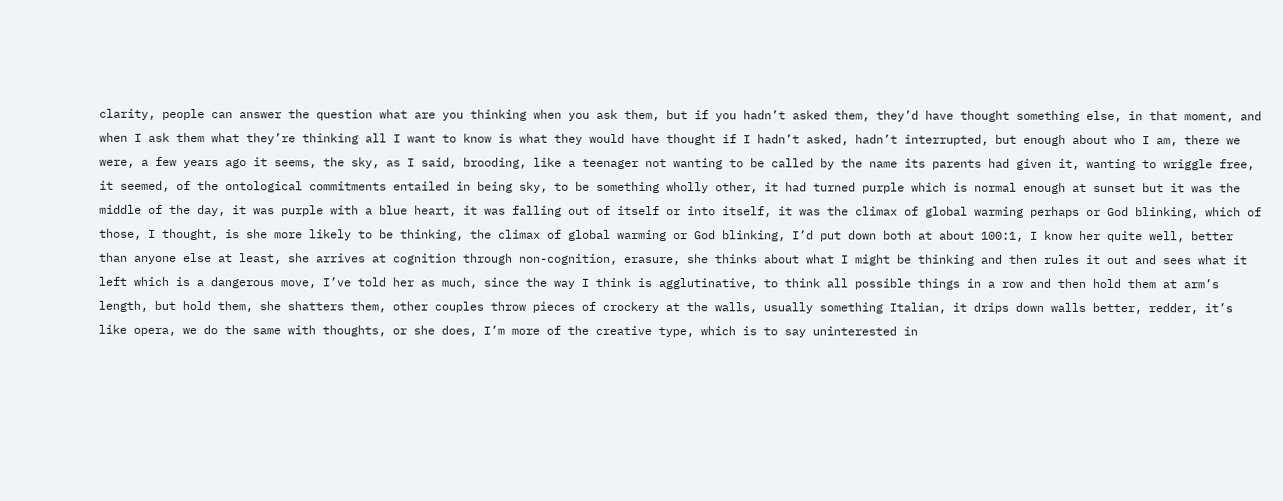clarity, people can answer the question what are you thinking when you ask them, but if you hadn’t asked them, they’d have thought something else, in that moment, and when I ask them what they’re thinking all I want to know is what they would have thought if I hadn’t asked, hadn’t interrupted, but enough about who I am, there we were, a few years ago it seems, the sky, as I said, brooding, like a teenager not wanting to be called by the name its parents had given it, wanting to wriggle free, it seemed, of the ontological commitments entailed in being sky, to be something wholly other, it had turned purple which is normal enough at sunset but it was the middle of the day, it was purple with a blue heart, it was falling out of itself or into itself, it was the climax of global warming perhaps or God blinking, which of those, I thought, is she more likely to be thinking, the climax of global warming or God blinking, I’d put down both at about 100:1, I know her quite well, better than anyone else at least, she arrives at cognition through non-cognition, erasure, she thinks about what I might be thinking and then rules it out and sees what it left which is a dangerous move, I’ve told her as much, since the way I think is agglutinative, to think all possible things in a row and then hold them at arm’s length, but hold them, she shatters them, other couples throw pieces of crockery at the walls, usually something Italian, it drips down walls better, redder, it’s like opera, we do the same with thoughts, or she does, I’m more of the creative type, which is to say uninterested in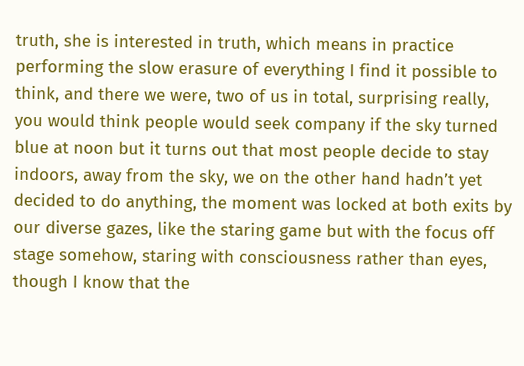truth, she is interested in truth, which means in practice performing the slow erasure of everything I find it possible to think, and there we were, two of us in total, surprising really, you would think people would seek company if the sky turned blue at noon but it turns out that most people decide to stay indoors, away from the sky, we on the other hand hadn’t yet decided to do anything, the moment was locked at both exits by our diverse gazes, like the staring game but with the focus off stage somehow, staring with consciousness rather than eyes, though I know that the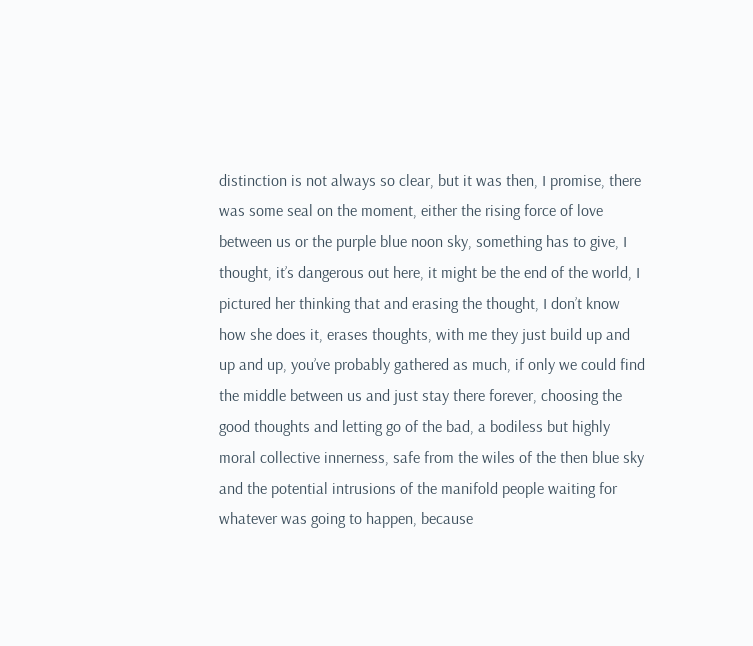distinction is not always so clear, but it was then, I promise, there was some seal on the moment, either the rising force of love between us or the purple blue noon sky, something has to give, I thought, it’s dangerous out here, it might be the end of the world, I pictured her thinking that and erasing the thought, I don’t know how she does it, erases thoughts, with me they just build up and up and up, you’ve probably gathered as much, if only we could find the middle between us and just stay there forever, choosing the good thoughts and letting go of the bad, a bodiless but highly moral collective innerness, safe from the wiles of the then blue sky and the potential intrusions of the manifold people waiting for whatever was going to happen, because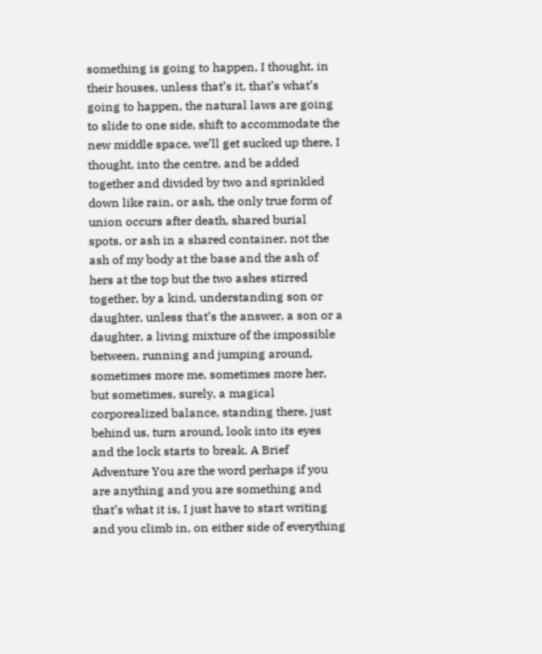something is going to happen, I thought, in their houses, unless that’s it, that’s what’s going to happen, the natural laws are going to slide to one side, shift to accommodate the new middle space, we’ll get sucked up there, I thought, into the centre, and be added together and divided by two and sprinkled down like rain, or ash, the only true form of union occurs after death, shared burial spots, or ash in a shared container, not the ash of my body at the base and the ash of hers at the top but the two ashes stirred together, by a kind, understanding son or daughter, unless that’s the answer, a son or a daughter, a living mixture of the impossible between, running and jumping around, sometimes more me, sometimes more her, but sometimes, surely, a magical corporealized balance, standing there, just behind us, turn around, look into its eyes and the lock starts to break. A Brief Adventure You are the word perhaps if you are anything and you are something and that’s what it is, I just have to start writing and you climb in, on either side of everything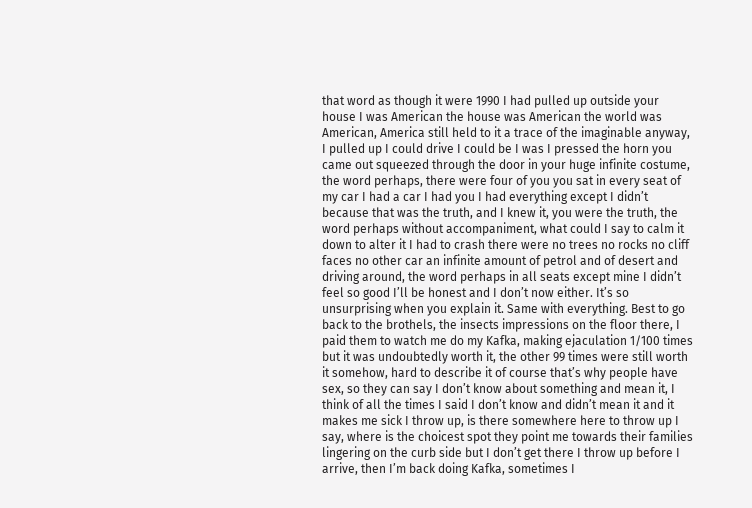that word as though it were 1990 I had pulled up outside your house I was American the house was American the world was American, America still held to it a trace of the imaginable anyway, I pulled up I could drive I could be I was I pressed the horn you came out squeezed through the door in your huge infinite costume, the word perhaps, there were four of you you sat in every seat of my car I had a car I had you I had everything except I didn’t because that was the truth, and I knew it, you were the truth, the word perhaps without accompaniment, what could I say to calm it down to alter it I had to crash there were no trees no rocks no cliff faces no other car an infinite amount of petrol and of desert and driving around, the word perhaps in all seats except mine I didn’t feel so good I’ll be honest and I don’t now either. It’s so unsurprising when you explain it. Same with everything. Best to go back to the brothels, the insects impressions on the floor there, I paid them to watch me do my Kafka, making ejaculation 1/100 times but it was undoubtedly worth it, the other 99 times were still worth it somehow, hard to describe it of course that’s why people have sex, so they can say I don’t know about something and mean it, I think of all the times I said I don’t know and didn’t mean it and it makes me sick I throw up, is there somewhere here to throw up I say, where is the choicest spot they point me towards their families lingering on the curb side but I don’t get there I throw up before I arrive, then I’m back doing Kafka, sometimes I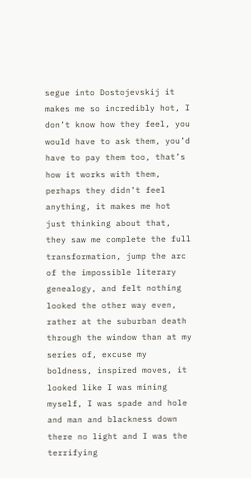segue into Dostojevskij it makes me so incredibly hot, I don’t know how they feel, you would have to ask them, you’d have to pay them too, that’s how it works with them, perhaps they didn’t feel anything, it makes me hot just thinking about that, they saw me complete the full transformation, jump the arc of the impossible literary genealogy, and felt nothing looked the other way even, rather at the suburban death through the window than at my series of, excuse my boldness, inspired moves, it looked like I was mining myself, I was spade and hole and man and blackness down there no light and I was the terrifying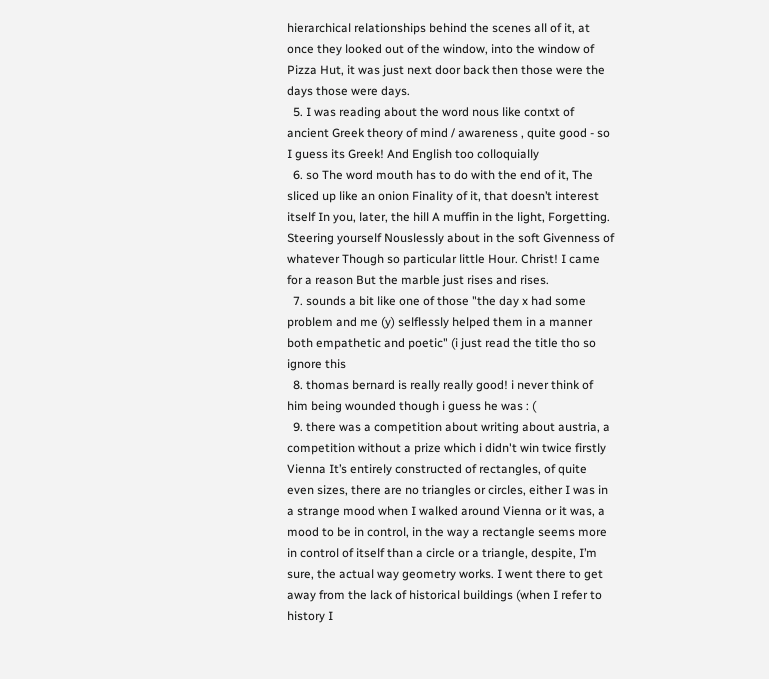hierarchical relationships behind the scenes all of it, at once they looked out of the window, into the window of Pizza Hut, it was just next door back then those were the days those were days.
  5. I was reading about the word nous like contxt of ancient Greek theory of mind / awareness , quite good - so I guess its Greek! And English too colloquially
  6. so The word mouth has to do with the end of it, The sliced up like an onion Finality of it, that doesn’t interest itself In you, later, the hill A muffin in the light, Forgetting. Steering yourself Nouslessly about in the soft Givenness of whatever Though so particular little Hour. Christ! I came for a reason But the marble just rises and rises.
  7. sounds a bit like one of those "the day x had some problem and me (y) selflessly helped them in a manner both empathetic and poetic" (i just read the title tho so ignore this
  8. thomas bernard is really really good! i never think of him being wounded though i guess he was : (
  9. there was a competition about writing about austria, a competition without a prize which i didn't win twice firstly Vienna It’s entirely constructed of rectangles, of quite even sizes, there are no triangles or circles, either I was in a strange mood when I walked around Vienna or it was, a mood to be in control, in the way a rectangle seems more in control of itself than a circle or a triangle, despite, I’m sure, the actual way geometry works. I went there to get away from the lack of historical buildings (when I refer to history I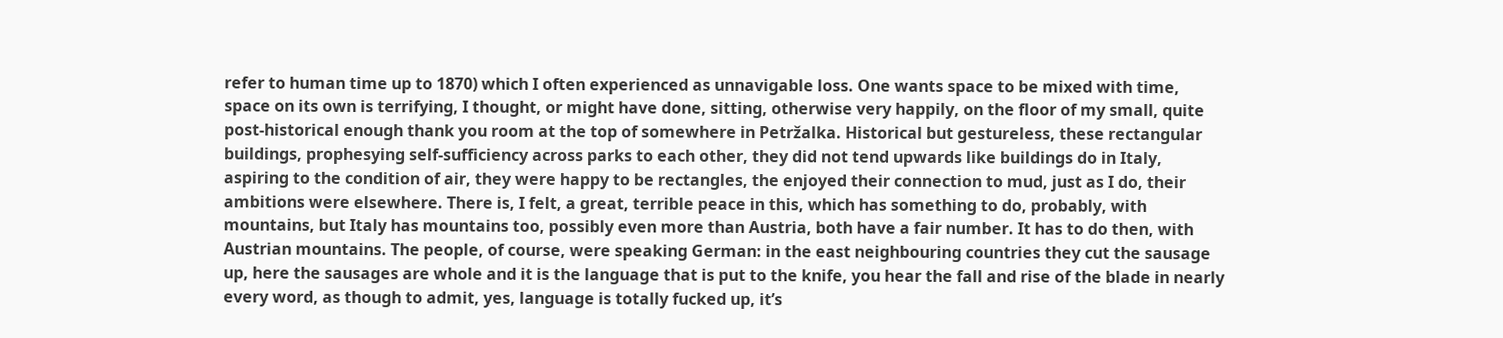refer to human time up to 1870) which I often experienced as unnavigable loss. One wants space to be mixed with time, space on its own is terrifying, I thought, or might have done, sitting, otherwise very happily, on the floor of my small, quite post-historical enough thank you room at the top of somewhere in Petržalka. Historical but gestureless, these rectangular buildings, prophesying self-sufficiency across parks to each other, they did not tend upwards like buildings do in Italy, aspiring to the condition of air, they were happy to be rectangles, the enjoyed their connection to mud, just as I do, their ambitions were elsewhere. There is, I felt, a great, terrible peace in this, which has something to do, probably, with mountains, but Italy has mountains too, possibly even more than Austria, both have a fair number. It has to do then, with Austrian mountains. The people, of course, were speaking German: in the east neighbouring countries they cut the sausage up, here the sausages are whole and it is the language that is put to the knife, you hear the fall and rise of the blade in nearly every word, as though to admit, yes, language is totally fucked up, it’s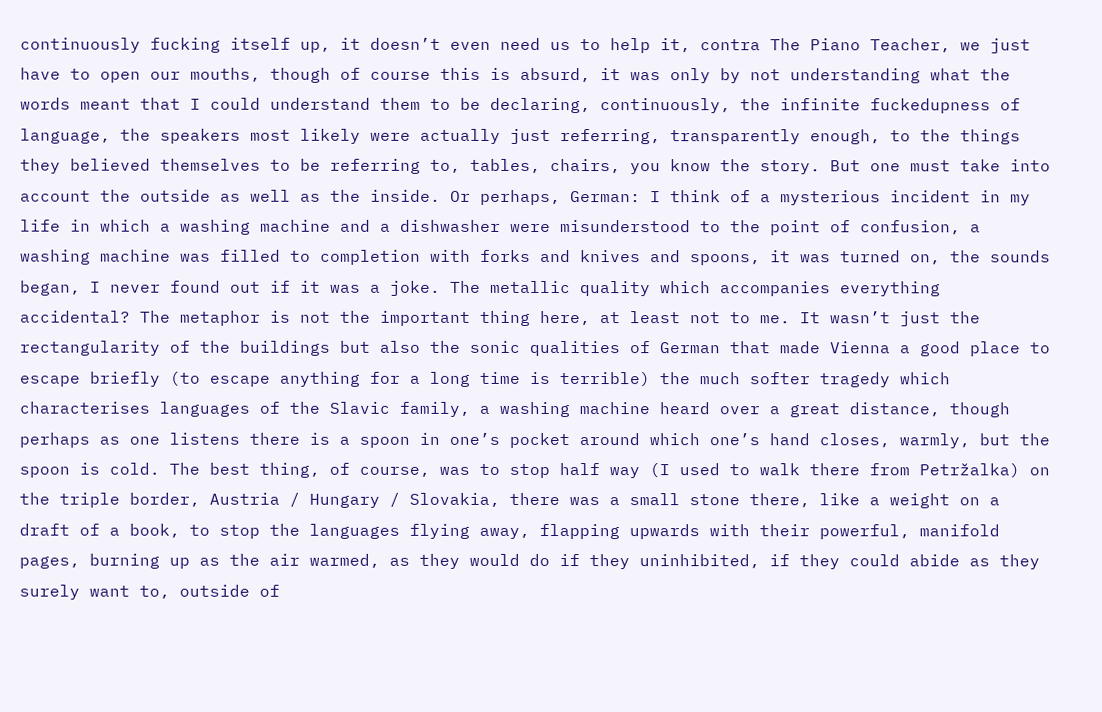continuously fucking itself up, it doesn’t even need us to help it, contra The Piano Teacher, we just have to open our mouths, though of course this is absurd, it was only by not understanding what the words meant that I could understand them to be declaring, continuously, the infinite fuckedupness of language, the speakers most likely were actually just referring, transparently enough, to the things they believed themselves to be referring to, tables, chairs, you know the story. But one must take into account the outside as well as the inside. Or perhaps, German: I think of a mysterious incident in my life in which a washing machine and a dishwasher were misunderstood to the point of confusion, a washing machine was filled to completion with forks and knives and spoons, it was turned on, the sounds began, I never found out if it was a joke. The metallic quality which accompanies everything accidental? The metaphor is not the important thing here, at least not to me. It wasn’t just the rectangularity of the buildings but also the sonic qualities of German that made Vienna a good place to escape briefly (to escape anything for a long time is terrible) the much softer tragedy which characterises languages of the Slavic family, a washing machine heard over a great distance, though perhaps as one listens there is a spoon in one’s pocket around which one’s hand closes, warmly, but the spoon is cold. The best thing, of course, was to stop half way (I used to walk there from Petržalka) on the triple border, Austria / Hungary / Slovakia, there was a small stone there, like a weight on a draft of a book, to stop the languages flying away, flapping upwards with their powerful, manifold pages, burning up as the air warmed, as they would do if they uninhibited, if they could abide as they surely want to, outside of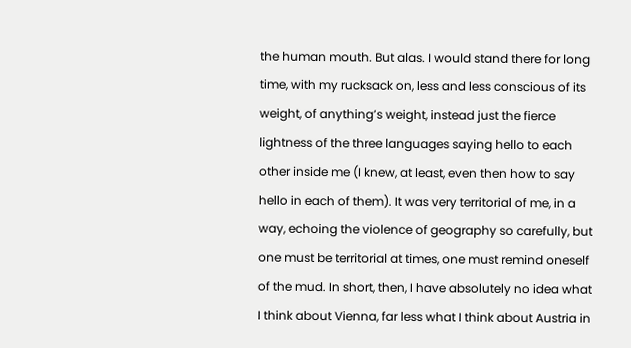the human mouth. But alas. I would stand there for long time, with my rucksack on, less and less conscious of its weight, of anything’s weight, instead just the fierce lightness of the three languages saying hello to each other inside me (I knew, at least, even then how to say hello in each of them). It was very territorial of me, in a way, echoing the violence of geography so carefully, but one must be territorial at times, one must remind oneself of the mud. In short, then, I have absolutely no idea what I think about Vienna, far less what I think about Austria in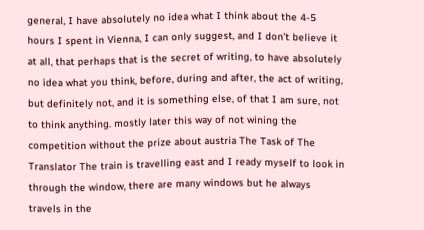general, I have absolutely no idea what I think about the 4-5 hours I spent in Vienna, I can only suggest, and I don’t believe it at all, that perhaps that is the secret of writing, to have absolutely no idea what you think, before, during and after, the act of writing, but definitely not, and it is something else, of that I am sure, not to think anything. mostly later this way of not wining the competition without the prize about austria The Task of The Translator The train is travelling east and I ready myself to look in through the window, there are many windows but he always travels in the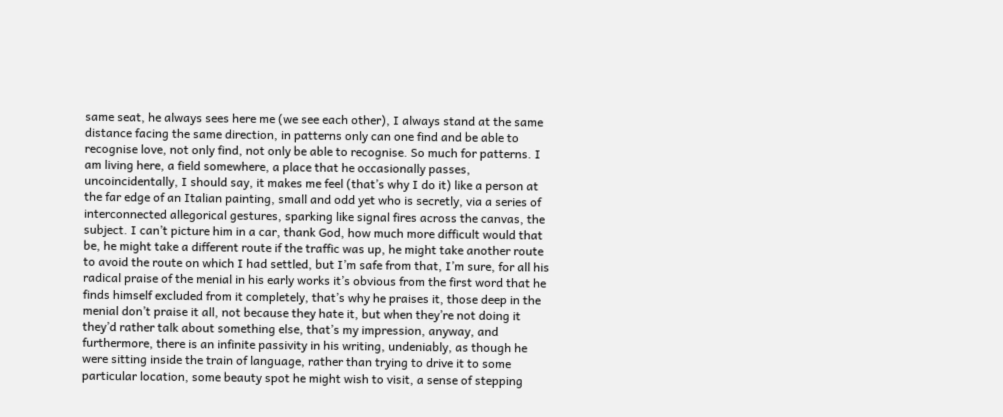same seat, he always sees here me (we see each other), I always stand at the same distance facing the same direction, in patterns only can one find and be able to recognise love, not only find, not only be able to recognise. So much for patterns. I am living here, a field somewhere, a place that he occasionally passes, uncoincidentally, I should say, it makes me feel (that’s why I do it) like a person at the far edge of an Italian painting, small and odd yet who is secretly, via a series of interconnected allegorical gestures, sparking like signal fires across the canvas, the subject. I can’t picture him in a car, thank God, how much more difficult would that be, he might take a different route if the traffic was up, he might take another route to avoid the route on which I had settled, but I’m safe from that, I’m sure, for all his radical praise of the menial in his early works it’s obvious from the first word that he finds himself excluded from it completely, that’s why he praises it, those deep in the menial don’t praise it all, not because they hate it, but when they’re not doing it they’d rather talk about something else, that’s my impression, anyway, and furthermore, there is an infinite passivity in his writing, undeniably, as though he were sitting inside the train of language, rather than trying to drive it to some particular location, some beauty spot he might wish to visit, a sense of stepping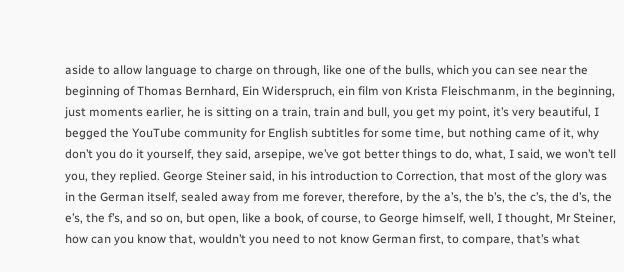aside to allow language to charge on through, like one of the bulls, which you can see near the beginning of Thomas Bernhard, Ein Widerspruch, ein film von Krista Fleischmanm, in the beginning, just moments earlier, he is sitting on a train, train and bull, you get my point, it’s very beautiful, I begged the YouTube community for English subtitles for some time, but nothing came of it, why don’t you do it yourself, they said, arsepipe, we’ve got better things to do, what, I said, we won’t tell you, they replied. George Steiner said, in his introduction to Correction, that most of the glory was in the German itself, sealed away from me forever, therefore, by the a’s, the b’s, the c’s, the d’s, the e’s, the f’s, and so on, but open, like a book, of course, to George himself, well, I thought, Mr Steiner, how can you know that, wouldn’t you need to not know German first, to compare, that’s what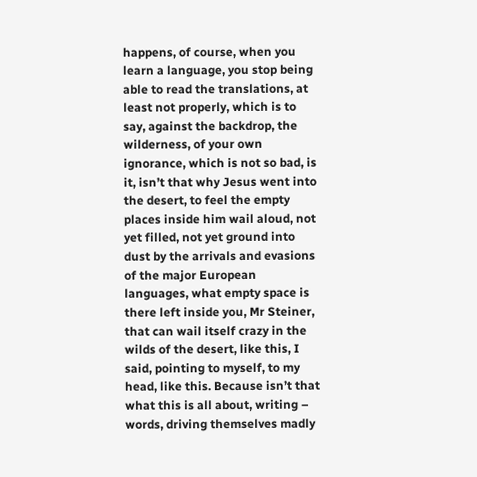happens, of course, when you learn a language, you stop being able to read the translations, at least not properly, which is to say, against the backdrop, the wilderness, of your own ignorance, which is not so bad, is it, isn’t that why Jesus went into the desert, to feel the empty places inside him wail aloud, not yet filled, not yet ground into dust by the arrivals and evasions of the major European languages, what empty space is there left inside you, Mr Steiner, that can wail itself crazy in the wilds of the desert, like this, I said, pointing to myself, to my head, like this. Because isn’t that what this is all about, writing – words, driving themselves madly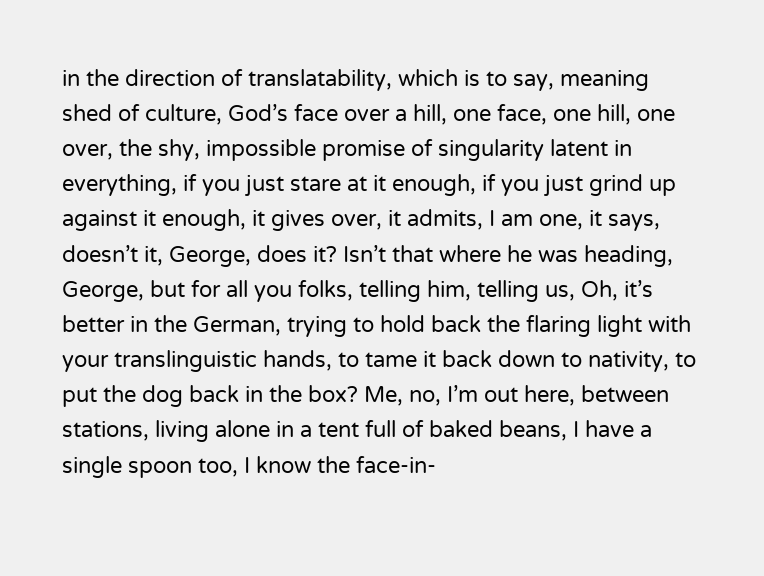in the direction of translatability, which is to say, meaning shed of culture, God’s face over a hill, one face, one hill, one over, the shy, impossible promise of singularity latent in everything, if you just stare at it enough, if you just grind up against it enough, it gives over, it admits, I am one, it says, doesn’t it, George, does it? Isn’t that where he was heading, George, but for all you folks, telling him, telling us, Oh, it’s better in the German, trying to hold back the flaring light with your translinguistic hands, to tame it back down to nativity, to put the dog back in the box? Me, no, I’m out here, between stations, living alone in a tent full of baked beans, I have a single spoon too, I know the face-in-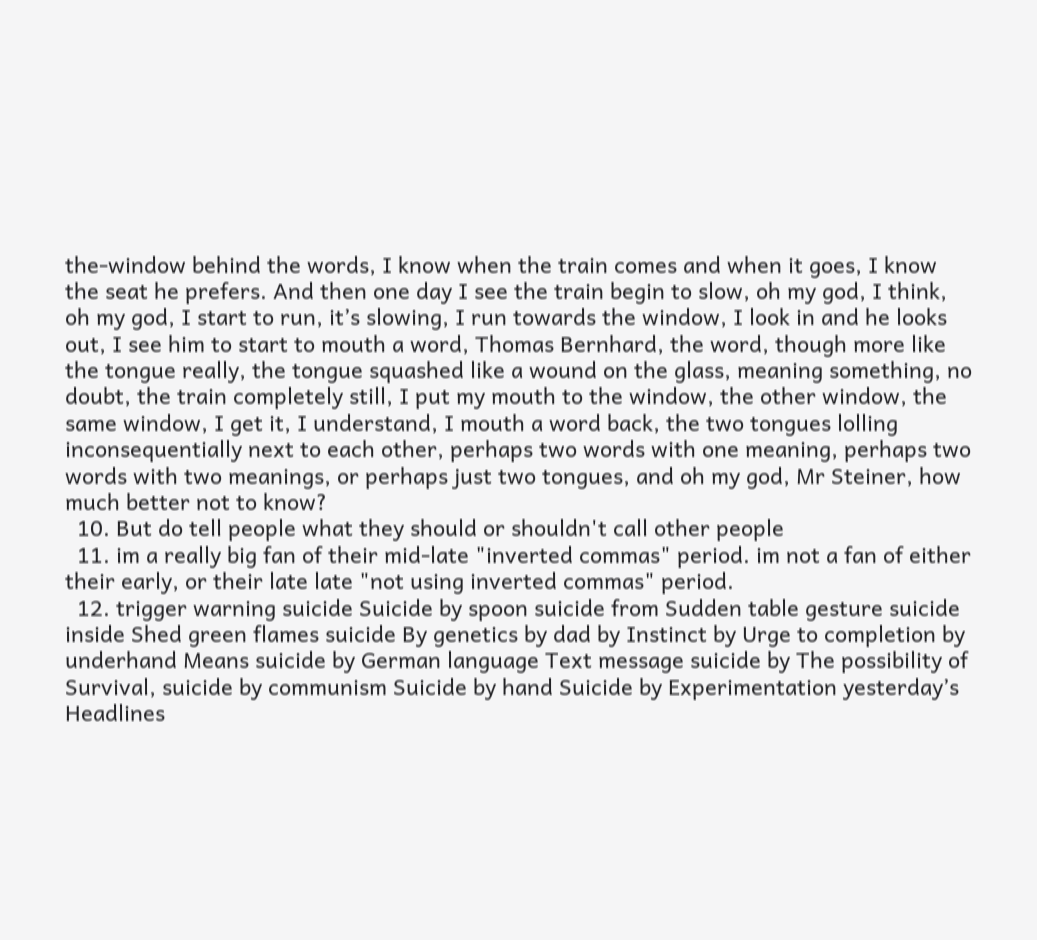the-window behind the words, I know when the train comes and when it goes, I know the seat he prefers. And then one day I see the train begin to slow, oh my god, I think, oh my god, I start to run, it’s slowing, I run towards the window, I look in and he looks out, I see him to start to mouth a word, Thomas Bernhard, the word, though more like the tongue really, the tongue squashed like a wound on the glass, meaning something, no doubt, the train completely still, I put my mouth to the window, the other window, the same window, I get it, I understand, I mouth a word back, the two tongues lolling inconsequentially next to each other, perhaps two words with one meaning, perhaps two words with two meanings, or perhaps just two tongues, and oh my god, Mr Steiner, how much better not to know?
  10. But do tell people what they should or shouldn't call other people
  11. im a really big fan of their mid-late "inverted commas" period. im not a fan of either their early, or their late late "not using inverted commas" period.
  12. trigger warning suicide Suicide by spoon suicide from Sudden table gesture suicide inside Shed green flames suicide By genetics by dad by Instinct by Urge to completion by underhand Means suicide by German language Text message suicide by The possibility of Survival, suicide by communism Suicide by hand Suicide by Experimentation yesterday’s Headlines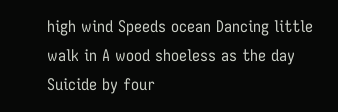high wind Speeds ocean Dancing little walk in A wood shoeless as the day Suicide by four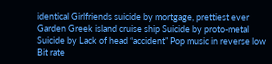identical Girlfriends suicide by mortgage, prettiest ever Garden Greek island cruise ship Suicide by proto-metal Suicide by Lack of head “accident” Pop music in reverse low Bit rate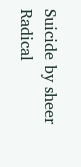Suicide by sheer Radical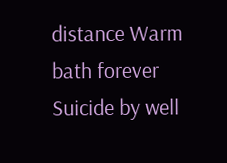distance Warm bath forever Suicide by well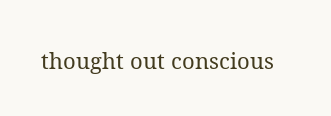thought out conscious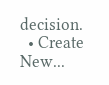decision.
  • Create New...